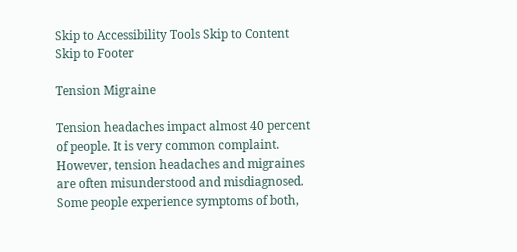Skip to Accessibility Tools Skip to Content Skip to Footer

Tension Migraine

Tension headaches impact almost 40 percent of people. It is very common complaint. However, tension headaches and migraines are often misunderstood and misdiagnosed. Some people experience symptoms of both,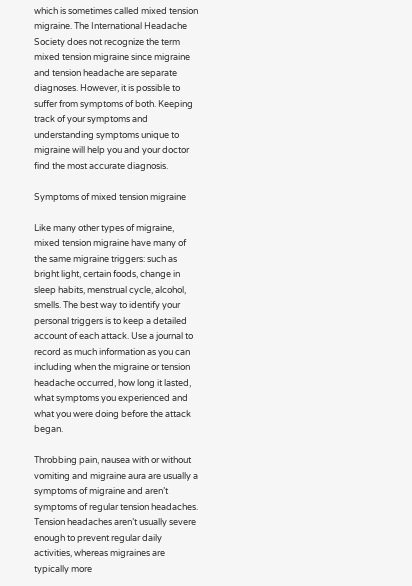which is sometimes called mixed tension migraine. The International Headache Society does not recognize the term mixed tension migraine since migraine and tension headache are separate diagnoses. However, it is possible to suffer from symptoms of both. Keeping track of your symptoms and understanding symptoms unique to migraine will help you and your doctor find the most accurate diagnosis.

Symptoms of mixed tension migraine

Like many other types of migraine, mixed tension migraine have many of the same migraine triggers: such as bright light, certain foods, change in sleep habits, menstrual cycle, alcohol, smells. The best way to identify your personal triggers is to keep a detailed account of each attack. Use a journal to record as much information as you can including when the migraine or tension headache occurred, how long it lasted, what symptoms you experienced and what you were doing before the attack began.

Throbbing pain, nausea with or without vomiting and migraine aura are usually a symptoms of migraine and aren’t symptoms of regular tension headaches. Tension headaches aren’t usually severe enough to prevent regular daily activities, whereas migraines are typically more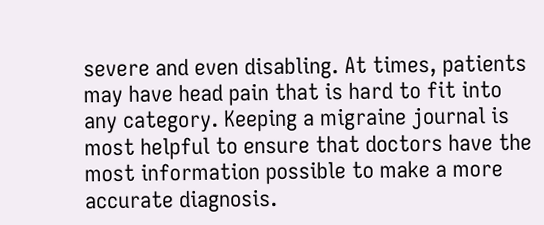severe and even disabling. At times, patients may have head pain that is hard to fit into any category. Keeping a migraine journal is most helpful to ensure that doctors have the most information possible to make a more accurate diagnosis.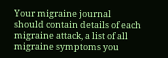Your migraine journal should contain details of each migraine attack, a list of all migraine symptoms you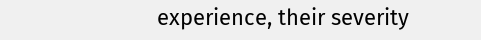experience, their severity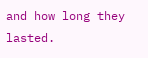and how long they lasted.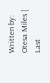Written by: Otesa Miles | Last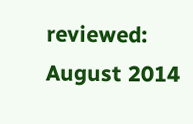reviewed: August 2014